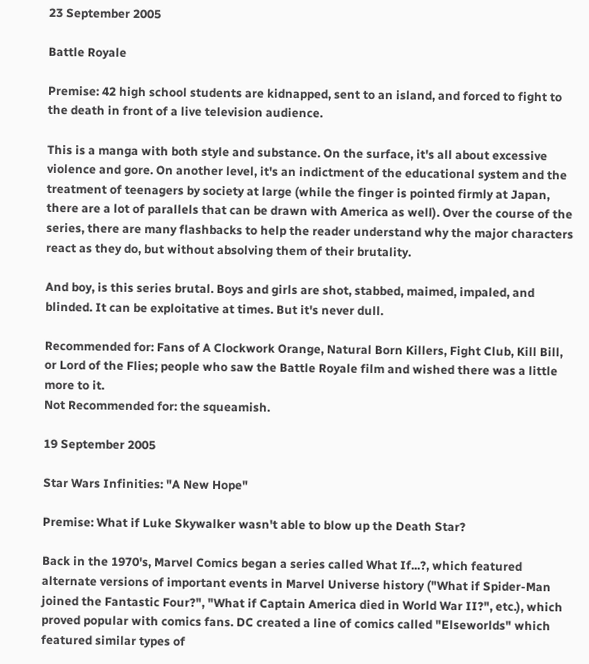23 September 2005

Battle Royale

Premise: 42 high school students are kidnapped, sent to an island, and forced to fight to the death in front of a live television audience.

This is a manga with both style and substance. On the surface, it's all about excessive violence and gore. On another level, it's an indictment of the educational system and the treatment of teenagers by society at large (while the finger is pointed firmly at Japan, there are a lot of parallels that can be drawn with America as well). Over the course of the series, there are many flashbacks to help the reader understand why the major characters react as they do, but without absolving them of their brutality.

And boy, is this series brutal. Boys and girls are shot, stabbed, maimed, impaled, and blinded. It can be exploitative at times. But it's never dull.

Recommended for: Fans of A Clockwork Orange, Natural Born Killers, Fight Club, Kill Bill, or Lord of the Flies; people who saw the Battle Royale film and wished there was a little more to it.
Not Recommended for: the squeamish.

19 September 2005

Star Wars Infinities: "A New Hope"

Premise: What if Luke Skywalker wasn't able to blow up the Death Star?

Back in the 1970's, Marvel Comics began a series called What If...?, which featured alternate versions of important events in Marvel Universe history ("What if Spider-Man joined the Fantastic Four?", "What if Captain America died in World War II?", etc.), which proved popular with comics fans. DC created a line of comics called "Elseworlds" which featured similar types of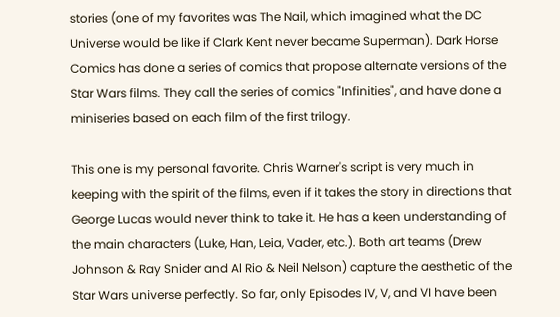stories (one of my favorites was The Nail, which imagined what the DC Universe would be like if Clark Kent never became Superman). Dark Horse Comics has done a series of comics that propose alternate versions of the Star Wars films. They call the series of comics "Infinities", and have done a miniseries based on each film of the first trilogy.

This one is my personal favorite. Chris Warner's script is very much in keeping with the spirit of the films, even if it takes the story in directions that George Lucas would never think to take it. He has a keen understanding of the main characters (Luke, Han, Leia, Vader, etc.). Both art teams (Drew Johnson & Ray Snider and Al Rio & Neil Nelson) capture the aesthetic of the Star Wars universe perfectly. So far, only Episodes IV, V, and VI have been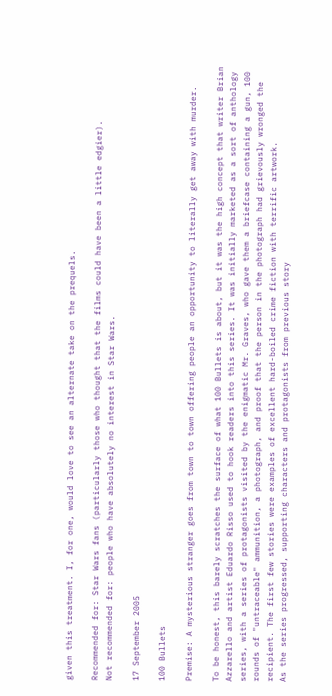given this treatment. I, for one, would love to see an alternate take on the prequels.

Recommended for: Star Wars fans (particularly those who thought that the films could have been a little edgier).
Not recommended for: people who have absolutely no interest in Star Wars.

17 September 2005

100 Bullets

Premise: A mysterious stranger goes from town to town offering people an opportunity to literally get away with murder.

To be honest, this barely scratches the surface of what 100 Bullets is about, but it was the high concept that writer Brian Azzarello and artist Eduardo Risso used to hook readers into this series. It was initially marketed as a sort of anthology series, with a series of protagonists visited by the enigmatic Mr. Graves, who gave them a briefcase containing a gun, 100 rounds of "untraceable" ammunition, a photograph, and proof that the person in the photograph had grievously wronged the recipient. The first few stories were examples of excellent hard-boiled crime fiction with terrific artwork.
As the series progressed, supporting characters and protagonists from previous story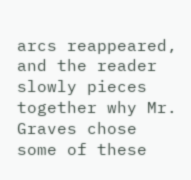arcs reappeared, and the reader slowly pieces together why Mr. Graves chose some of these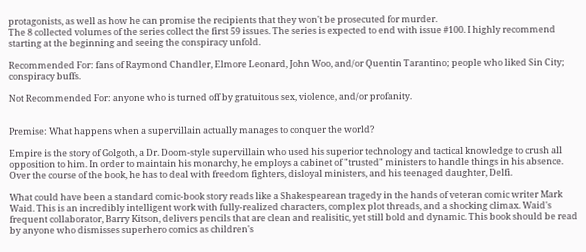protagonists, as well as how he can promise the recipients that they won't be prosecuted for murder.
The 8 collected volumes of the series collect the first 59 issues. The series is expected to end with issue #100. I highly recommend starting at the beginning and seeing the conspiracy unfold.

Recommended For: fans of Raymond Chandler, Elmore Leonard, John Woo, and/or Quentin Tarantino; people who liked Sin City; conspiracy buffs.

Not Recommended For: anyone who is turned off by gratuitous sex, violence, and/or profanity.


Premise: What happens when a supervillain actually manages to conquer the world?

Empire is the story of Golgoth, a Dr. Doom-style supervillain who used his superior technology and tactical knowledge to crush all opposition to him. In order to maintain his monarchy, he employs a cabinet of "trusted" ministers to handle things in his absence. Over the course of the book, he has to deal with freedom fighters, disloyal ministers, and his teenaged daughter, Delfi.

What could have been a standard comic-book story reads like a Shakespearean tragedy in the hands of veteran comic writer Mark Waid. This is an incredibly intelligent work with fully-realized characters, complex plot threads, and a shocking climax. Waid's frequent collaborator, Barry Kitson, delivers pencils that are clean and realisitic, yet still bold and dynamic. This book should be read by anyone who dismisses superhero comics as children's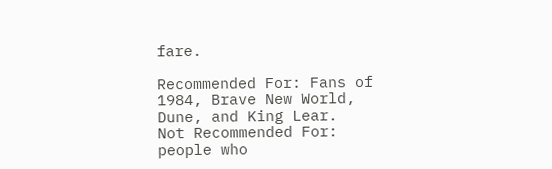fare.

Recommended For: Fans of 1984, Brave New World, Dune, and King Lear.
Not Recommended For: people who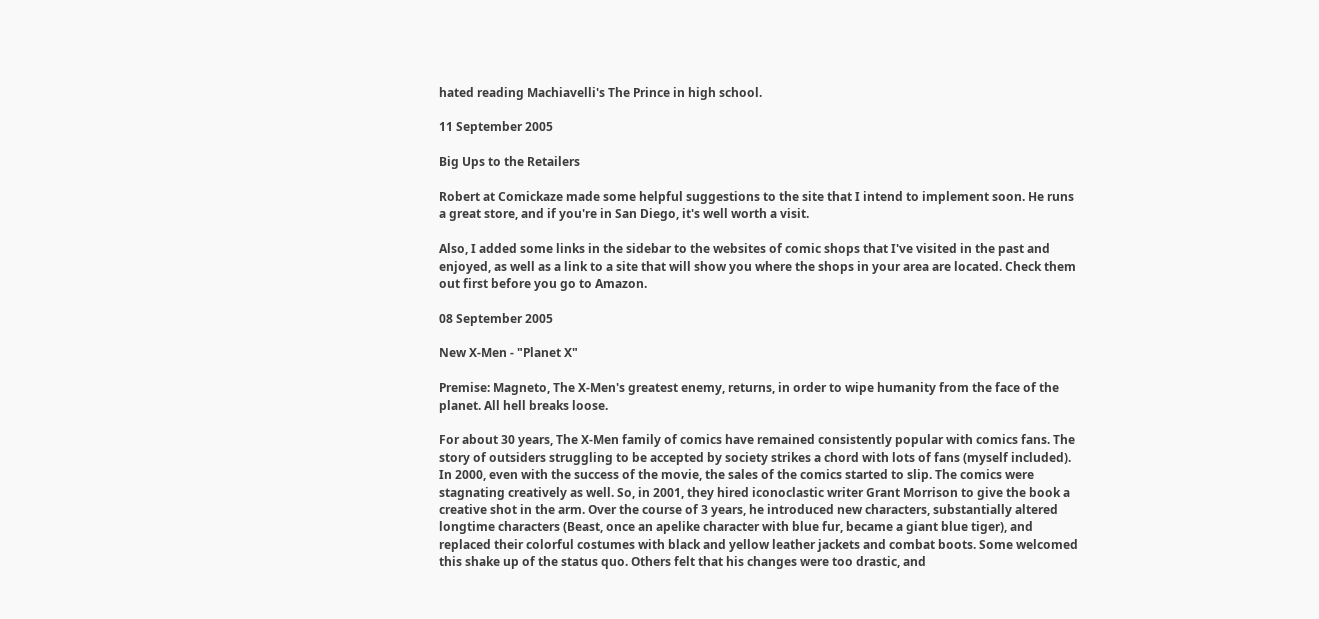hated reading Machiavelli's The Prince in high school.

11 September 2005

Big Ups to the Retailers

Robert at Comickaze made some helpful suggestions to the site that I intend to implement soon. He runs a great store, and if you're in San Diego, it's well worth a visit.

Also, I added some links in the sidebar to the websites of comic shops that I've visited in the past and enjoyed, as well as a link to a site that will show you where the shops in your area are located. Check them out first before you go to Amazon.

08 September 2005

New X-Men - "Planet X"

Premise: Magneto, The X-Men's greatest enemy, returns, in order to wipe humanity from the face of the planet. All hell breaks loose.

For about 30 years, The X-Men family of comics have remained consistently popular with comics fans. The story of outsiders struggling to be accepted by society strikes a chord with lots of fans (myself included). In 2000, even with the success of the movie, the sales of the comics started to slip. The comics were stagnating creatively as well. So, in 2001, they hired iconoclastic writer Grant Morrison to give the book a creative shot in the arm. Over the course of 3 years, he introduced new characters, substantially altered longtime characters (Beast, once an apelike character with blue fur, became a giant blue tiger), and replaced their colorful costumes with black and yellow leather jackets and combat boots. Some welcomed this shake up of the status quo. Others felt that his changes were too drastic, and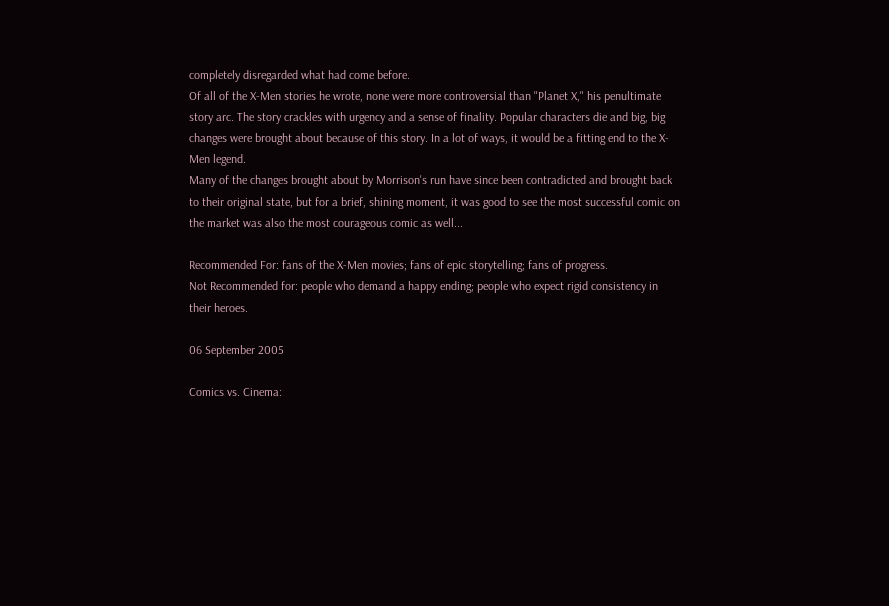completely disregarded what had come before.
Of all of the X-Men stories he wrote, none were more controversial than "Planet X," his penultimate story arc. The story crackles with urgency and a sense of finality. Popular characters die and big, big changes were brought about because of this story. In a lot of ways, it would be a fitting end to the X-Men legend.
Many of the changes brought about by Morrison's run have since been contradicted and brought back to their original state, but for a brief, shining moment, it was good to see the most successful comic on the market was also the most courageous comic as well...

Recommended For: fans of the X-Men movies; fans of epic storytelling; fans of progress.
Not Recommended for: people who demand a happy ending; people who expect rigid consistency in their heroes.

06 September 2005

Comics vs. Cinema: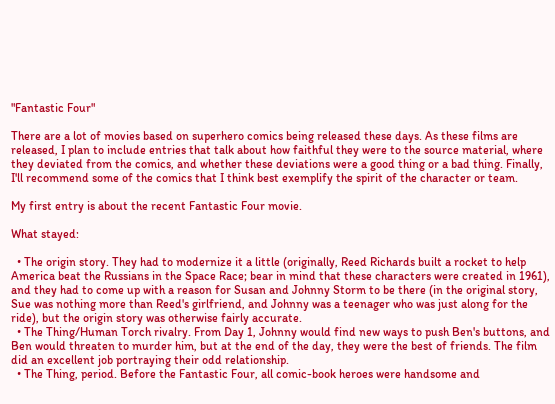"Fantastic Four"

There are a lot of movies based on superhero comics being released these days. As these films are released, I plan to include entries that talk about how faithful they were to the source material, where they deviated from the comics, and whether these deviations were a good thing or a bad thing. Finally, I'll recommend some of the comics that I think best exemplify the spirit of the character or team.

My first entry is about the recent Fantastic Four movie.

What stayed:

  • The origin story. They had to modernize it a little (originally, Reed Richards built a rocket to help America beat the Russians in the Space Race; bear in mind that these characters were created in 1961), and they had to come up with a reason for Susan and Johnny Storm to be there (in the original story, Sue was nothing more than Reed's girlfriend, and Johnny was a teenager who was just along for the ride), but the origin story was otherwise fairly accurate.
  • The Thing/Human Torch rivalry. From Day 1, Johnny would find new ways to push Ben's buttons, and Ben would threaten to murder him, but at the end of the day, they were the best of friends. The film did an excellent job portraying their odd relationship.
  • The Thing, period. Before the Fantastic Four, all comic-book heroes were handsome and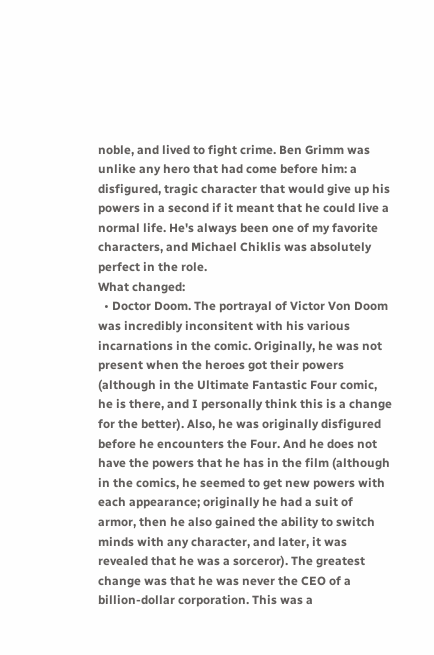noble, and lived to fight crime. Ben Grimm was unlike any hero that had come before him: a disfigured, tragic character that would give up his powers in a second if it meant that he could live a normal life. He's always been one of my favorite characters, and Michael Chiklis was absolutely perfect in the role.
What changed:
  • Doctor Doom. The portrayal of Victor Von Doom was incredibly inconsitent with his various incarnations in the comic. Originally, he was not present when the heroes got their powers (although in the Ultimate Fantastic Four comic, he is there, and I personally think this is a change for the better). Also, he was originally disfigured before he encounters the Four. And he does not have the powers that he has in the film (although in the comics, he seemed to get new powers with each appearance; originally he had a suit of armor, then he also gained the ability to switch minds with any character, and later, it was revealed that he was a sorceror). The greatest change was that he was never the CEO of a billion-dollar corporation. This was a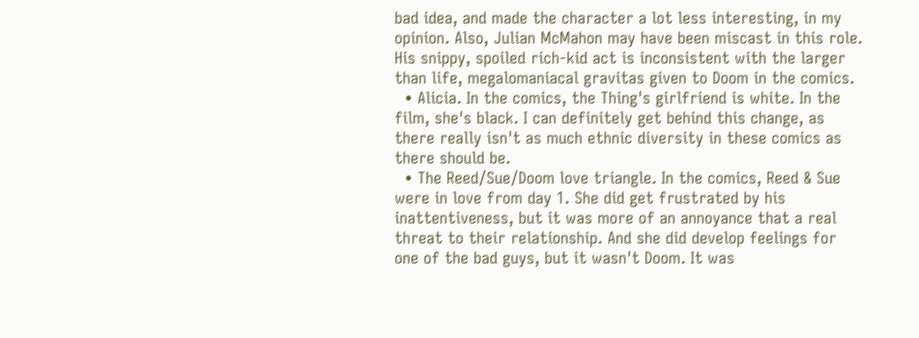bad idea, and made the character a lot less interesting, in my opinion. Also, Julian McMahon may have been miscast in this role. His snippy, spoiled rich-kid act is inconsistent with the larger than life, megalomaniacal gravitas given to Doom in the comics.
  • Alicia. In the comics, the Thing's girlfriend is white. In the film, she's black. I can definitely get behind this change, as there really isn't as much ethnic diversity in these comics as there should be.
  • The Reed/Sue/Doom love triangle. In the comics, Reed & Sue were in love from day 1. She did get frustrated by his inattentiveness, but it was more of an annoyance that a real threat to their relationship. And she did develop feelings for one of the bad guys, but it wasn't Doom. It was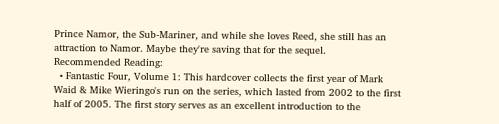Prince Namor, the Sub-Mariner, and while she loves Reed, she still has an attraction to Namor. Maybe they're saving that for the sequel.
Recommended Reading:
  • Fantastic Four, Volume 1: This hardcover collects the first year of Mark Waid & Mike Wieringo's run on the series, which lasted from 2002 to the first half of 2005. The first story serves as an excellent introduction to the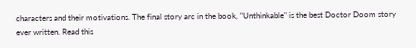characters and their motivations. The final story arc in the book, "Unthinkable" is the best Doctor Doom story ever written. Read this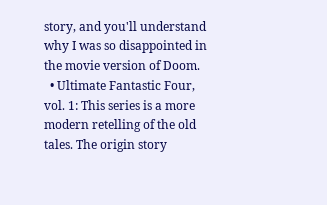story, and you'll understand why I was so disappointed in the movie version of Doom.
  • Ultimate Fantastic Four, vol. 1: This series is a more modern retelling of the old tales. The origin story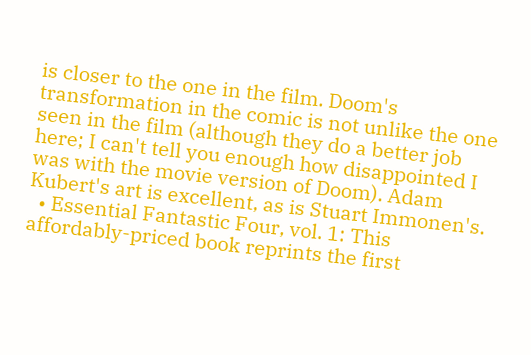is closer to the one in the film. Doom's transformation in the comic is not unlike the one seen in the film (although they do a better job here; I can't tell you enough how disappointed I was with the movie version of Doom). Adam Kubert's art is excellent, as is Stuart Immonen's.
  • Essential Fantastic Four, vol. 1: This affordably-priced book reprints the first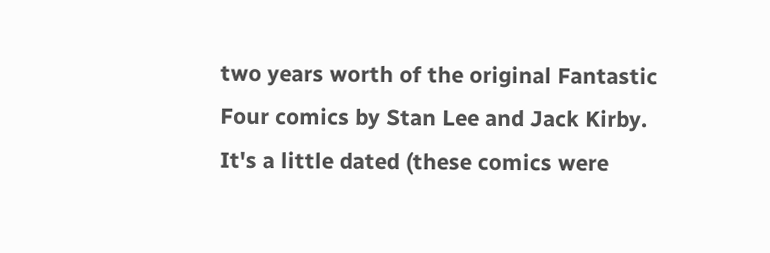two years worth of the original Fantastic Four comics by Stan Lee and Jack Kirby. It's a little dated (these comics were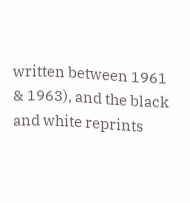written between 1961 & 1963), and the black and white reprints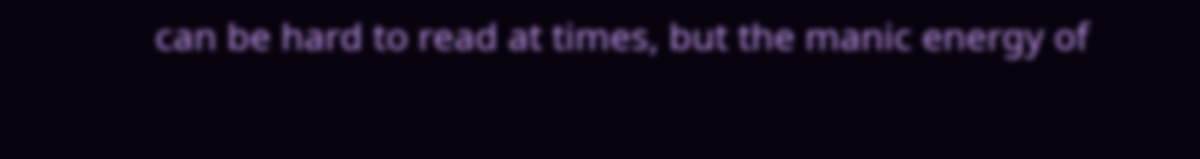can be hard to read at times, but the manic energy of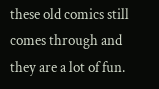these old comics still comes through and they are a lot of fun.